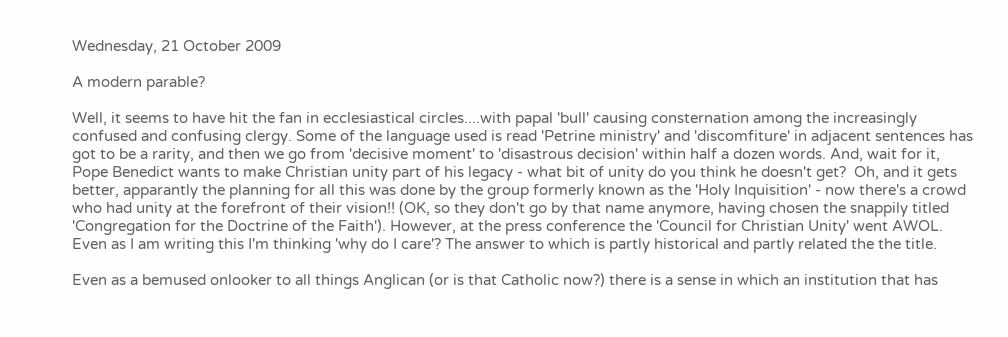Wednesday, 21 October 2009

A modern parable?

Well, it seems to have hit the fan in ecclesiastical circles....with papal 'bull' causing consternation among the increasingly confused and confusing clergy. Some of the language used is read 'Petrine ministry' and 'discomfiture' in adjacent sentences has got to be a rarity, and then we go from 'decisive moment' to 'disastrous decision' within half a dozen words. And, wait for it, Pope Benedict wants to make Christian unity part of his legacy - what bit of unity do you think he doesn't get?  Oh, and it gets better, apparantly the planning for all this was done by the group formerly known as the 'Holy Inquisition' - now there's a crowd who had unity at the forefront of their vision!! (OK, so they don't go by that name anymore, having chosen the snappily titled 'Congregation for the Doctrine of the Faith'). However, at the press conference the 'Council for Christian Unity' went AWOL. Even as I am writing this I'm thinking 'why do I care'? The answer to which is partly historical and partly related the the title.

Even as a bemused onlooker to all things Anglican (or is that Catholic now?) there is a sense in which an institution that has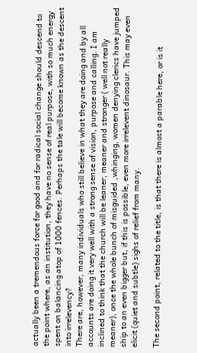actually been a tremendous force for good and for radical social change should descend to the point where, as an institution, they have no sense of real purpose, with so much energy spent on balancing atop of 1000 fences. Perhaps the tale will become known as the descent into irrelevency?
There are, however, many individuals who still believe in what they are doing and by all accounts are doing it very well with a strong sense of vision, purpose and calling. I am inclined to think that the church will be leaner, meaner and stronger ( well not really meaner), once the whole bunch of misguided ,whinging, women denying clerics have jumped ship to an even bigger but, if this is possible, even more irrelevent dinosaur. This may even elicit (quiet and subtle) sighs of relief from many.

The second point, related to the title, is that there is almost a parable here, or is it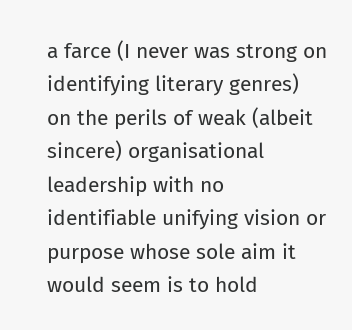a farce (I never was strong on identifying literary genres) on the perils of weak (albeit sincere) organisational leadership with no identifiable unifying vision or purpose whose sole aim it would seem is to hold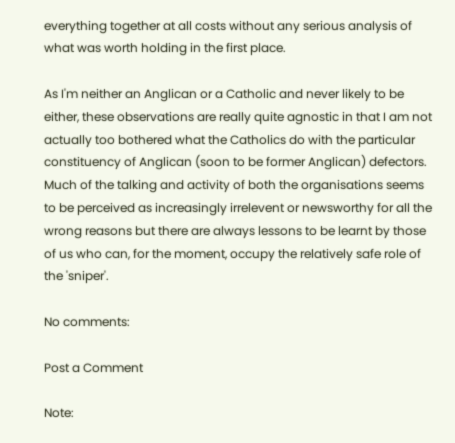everything together at all costs without any serious analysis of what was worth holding in the first place.

As I'm neither an Anglican or a Catholic and never likely to be either, these observations are really quite agnostic in that I am not actually too bothered what the Catholics do with the particular constituency of Anglican (soon to be former Anglican) defectors. Much of the talking and activity of both the organisations seems to be perceived as increasingly irrelevent or newsworthy for all the wrong reasons but there are always lessons to be learnt by those of us who can, for the moment, occupy the relatively safe role of the 'sniper'.

No comments:

Post a Comment

Note: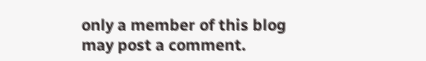only a member of this blog may post a comment.